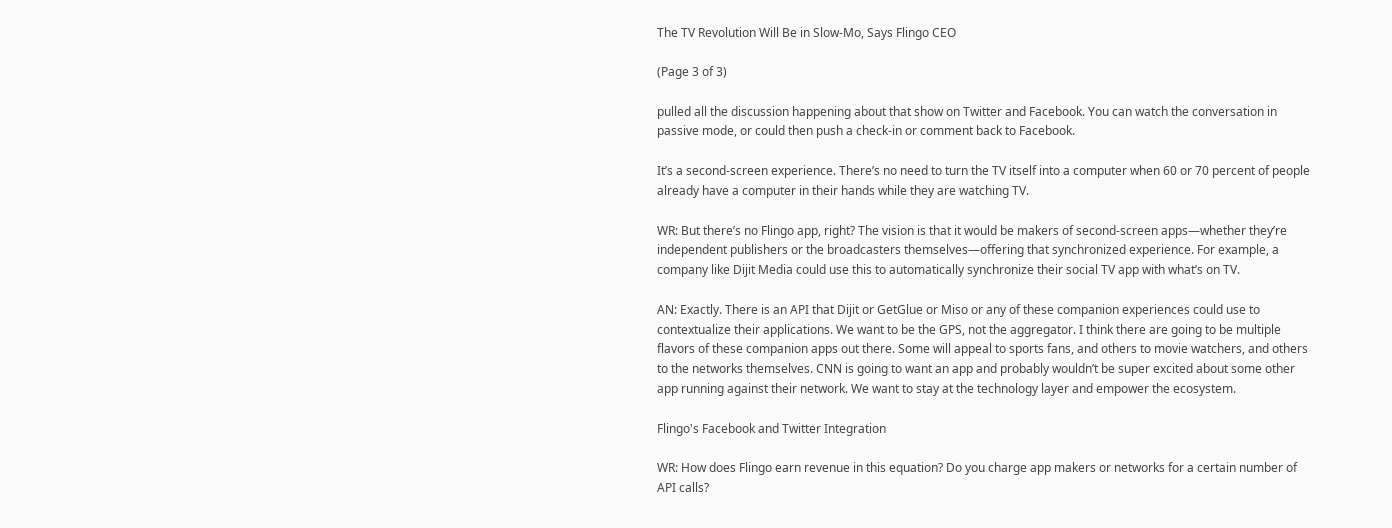The TV Revolution Will Be in Slow-Mo, Says Flingo CEO

(Page 3 of 3)

pulled all the discussion happening about that show on Twitter and Facebook. You can watch the conversation in passive mode, or could then push a check-in or comment back to Facebook.

It’s a second-screen experience. There’s no need to turn the TV itself into a computer when 60 or 70 percent of people already have a computer in their hands while they are watching TV.

WR: But there’s no Flingo app, right? The vision is that it would be makers of second-screen apps—whether they’re independent publishers or the broadcasters themselves—offering that synchronized experience. For example, a company like Dijit Media could use this to automatically synchronize their social TV app with what’s on TV.

AN: Exactly. There is an API that Dijit or GetGlue or Miso or any of these companion experiences could use to contextualize their applications. We want to be the GPS, not the aggregator. I think there are going to be multiple flavors of these companion apps out there. Some will appeal to sports fans, and others to movie watchers, and others to the networks themselves. CNN is going to want an app and probably wouldn’t be super excited about some other app running against their network. We want to stay at the technology layer and empower the ecosystem.

Flingo's Facebook and Twitter Integration

WR: How does Flingo earn revenue in this equation? Do you charge app makers or networks for a certain number of API calls?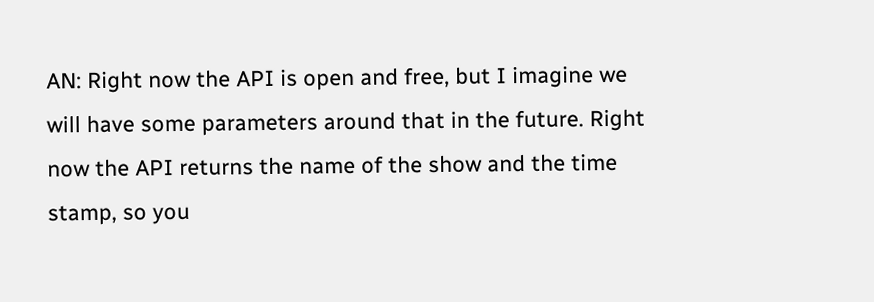AN: Right now the API is open and free, but I imagine we will have some parameters around that in the future. Right now the API returns the name of the show and the time stamp, so you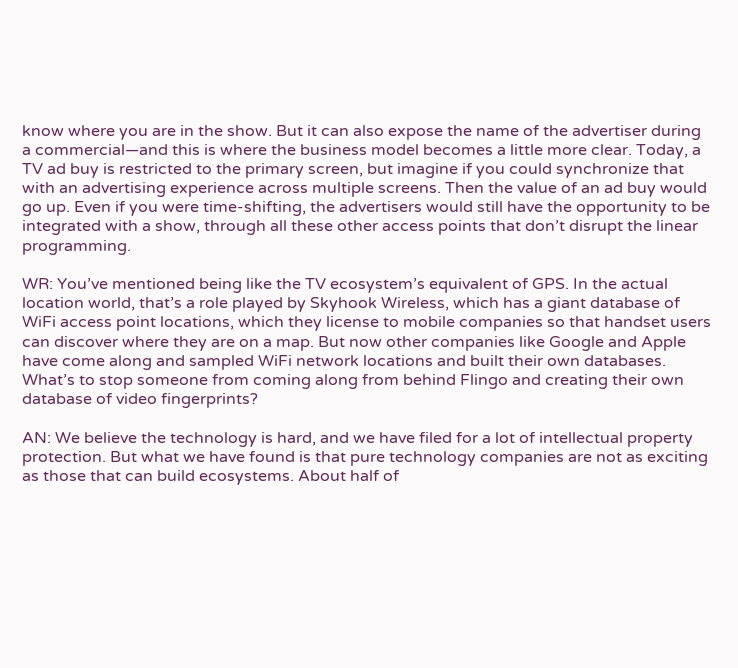know where you are in the show. But it can also expose the name of the advertiser during a commercial—and this is where the business model becomes a little more clear. Today, a TV ad buy is restricted to the primary screen, but imagine if you could synchronize that with an advertising experience across multiple screens. Then the value of an ad buy would go up. Even if you were time-shifting, the advertisers would still have the opportunity to be integrated with a show, through all these other access points that don’t disrupt the linear programming.

WR: You’ve mentioned being like the TV ecosystem’s equivalent of GPS. In the actual location world, that’s a role played by Skyhook Wireless, which has a giant database of WiFi access point locations, which they license to mobile companies so that handset users can discover where they are on a map. But now other companies like Google and Apple have come along and sampled WiFi network locations and built their own databases. What’s to stop someone from coming along from behind Flingo and creating their own database of video fingerprints?

AN: We believe the technology is hard, and we have filed for a lot of intellectual property protection. But what we have found is that pure technology companies are not as exciting as those that can build ecosystems. About half of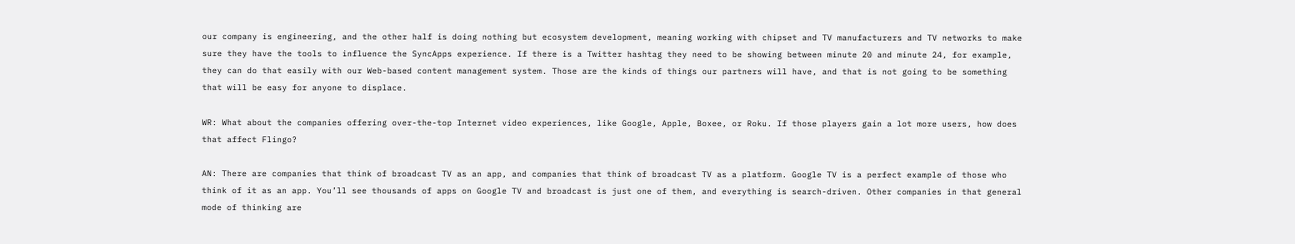our company is engineering, and the other half is doing nothing but ecosystem development, meaning working with chipset and TV manufacturers and TV networks to make sure they have the tools to influence the SyncApps experience. If there is a Twitter hashtag they need to be showing between minute 20 and minute 24, for example, they can do that easily with our Web-based content management system. Those are the kinds of things our partners will have, and that is not going to be something that will be easy for anyone to displace.

WR: What about the companies offering over-the-top Internet video experiences, like Google, Apple, Boxee, or Roku. If those players gain a lot more users, how does that affect Flingo?

AN: There are companies that think of broadcast TV as an app, and companies that think of broadcast TV as a platform. Google TV is a perfect example of those who think of it as an app. You’ll see thousands of apps on Google TV and broadcast is just one of them, and everything is search-driven. Other companies in that general mode of thinking are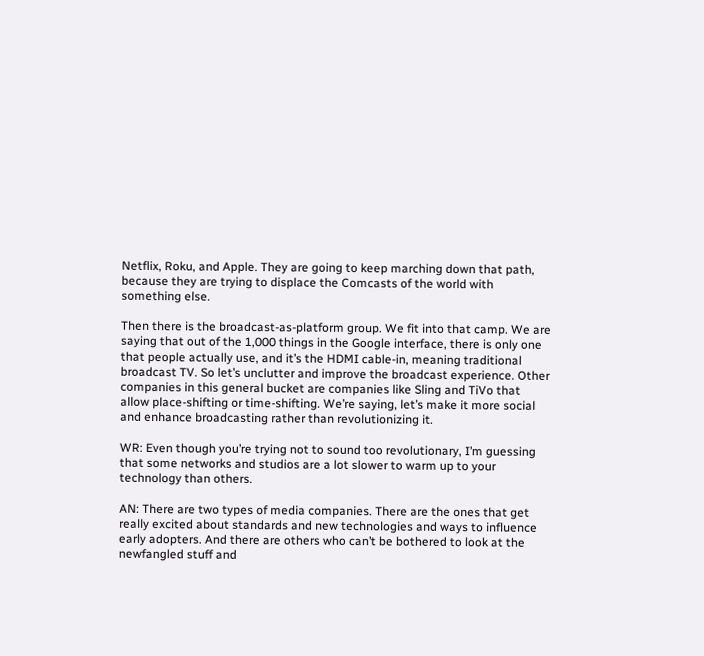Netflix, Roku, and Apple. They are going to keep marching down that path, because they are trying to displace the Comcasts of the world with something else.

Then there is the broadcast-as-platform group. We fit into that camp. We are saying that out of the 1,000 things in the Google interface, there is only one that people actually use, and it’s the HDMI cable-in, meaning traditional broadcast TV. So let’s unclutter and improve the broadcast experience. Other companies in this general bucket are companies like Sling and TiVo that allow place-shifting or time-shifting. We’re saying, let’s make it more social and enhance broadcasting rather than revolutionizing it.

WR: Even though you’re trying not to sound too revolutionary, I’m guessing that some networks and studios are a lot slower to warm up to your technology than others.

AN: There are two types of media companies. There are the ones that get really excited about standards and new technologies and ways to influence early adopters. And there are others who can’t be bothered to look at the newfangled stuff and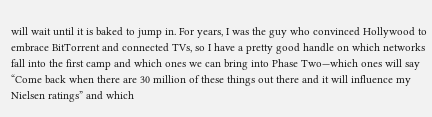will wait until it is baked to jump in. For years, I was the guy who convinced Hollywood to embrace BitTorrent and connected TVs, so I have a pretty good handle on which networks fall into the first camp and which ones we can bring into Phase Two—which ones will say “Come back when there are 30 million of these things out there and it will influence my Nielsen ratings” and which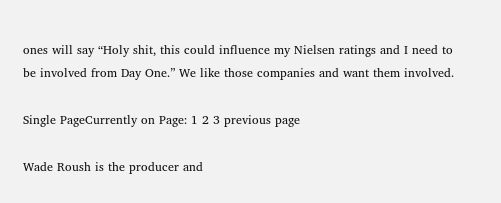ones will say “Holy shit, this could influence my Nielsen ratings and I need to be involved from Day One.” We like those companies and want them involved.

Single PageCurrently on Page: 1 2 3 previous page

Wade Roush is the producer and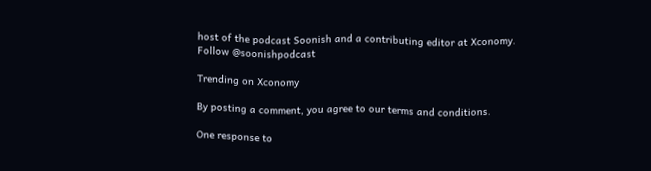host of the podcast Soonish and a contributing editor at Xconomy. Follow @soonishpodcast

Trending on Xconomy

By posting a comment, you agree to our terms and conditions.

One response to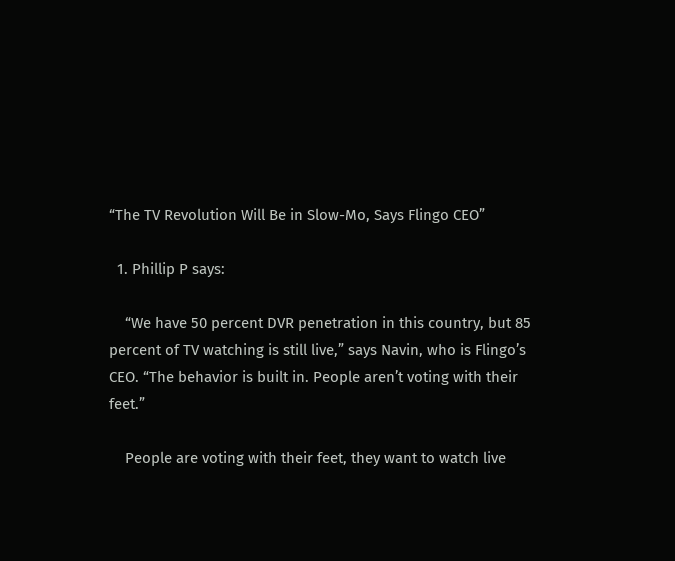“The TV Revolution Will Be in Slow-Mo, Says Flingo CEO”

  1. Phillip P says:

    “We have 50 percent DVR penetration in this country, but 85 percent of TV watching is still live,” says Navin, who is Flingo’s CEO. “The behavior is built in. People aren’t voting with their feet.”

    People are voting with their feet, they want to watch live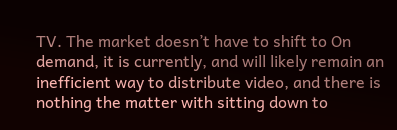TV. The market doesn’t have to shift to On demand, it is currently, and will likely remain an inefficient way to distribute video, and there is nothing the matter with sitting down to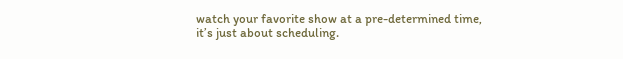watch your favorite show at a pre-determined time, it’s just about scheduling.